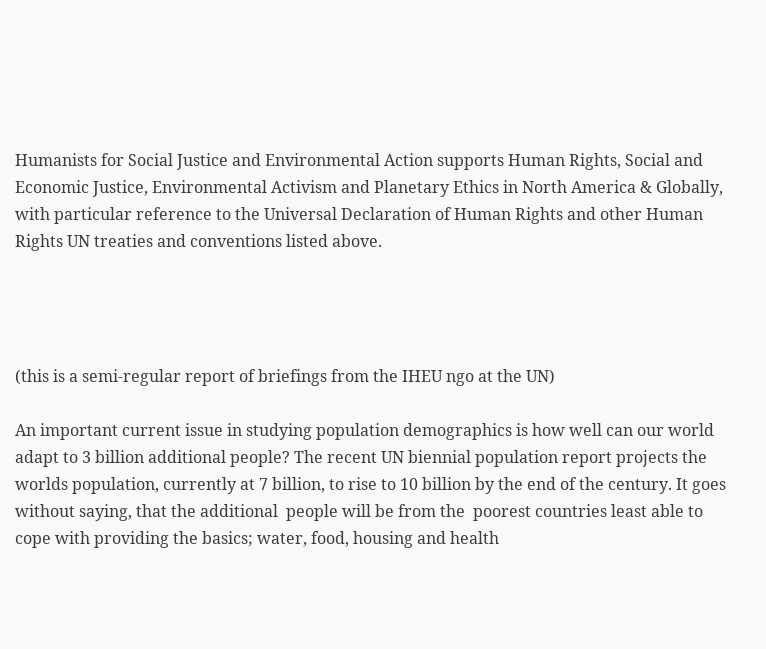Humanists for Social Justice and Environmental Action supports Human Rights, Social and Economic Justice, Environmental Activism and Planetary Ethics in North America & Globally, with particular reference to the Universal Declaration of Human Rights and other Human Rights UN treaties and conventions listed above.




(this is a semi-regular report of briefings from the IHEU ngo at the UN)

An important current issue in studying population demographics is how well can our world adapt to 3 billion additional people? The recent UN biennial population report projects the worlds population, currently at 7 billion, to rise to 10 billion by the end of the century. It goes without saying, that the additional  people will be from the  poorest countries least able to cope with providing the basics; water, food, housing and health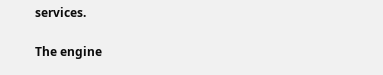services.

The engine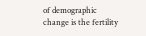of demographic change is the fertility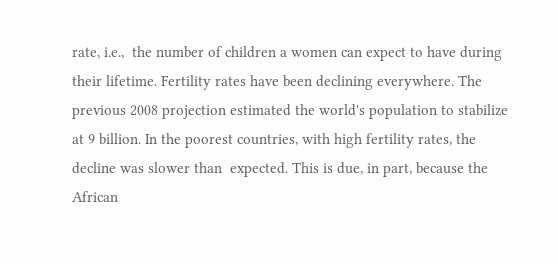rate, i.e.,  the number of children a women can expect to have during their lifetime. Fertility rates have been declining everywhere. The previous 2008 projection estimated the world's population to stabilize at 9 billion. In the poorest countries, with high fertility rates, the decline was slower than  expected. This is due, in part, because the African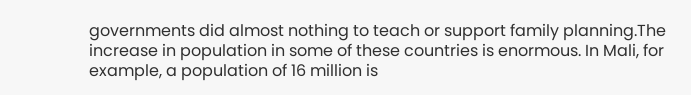governments did almost nothing to teach or support family planning.The increase in population in some of these countries is enormous. In Mali, for example, a population of 16 million is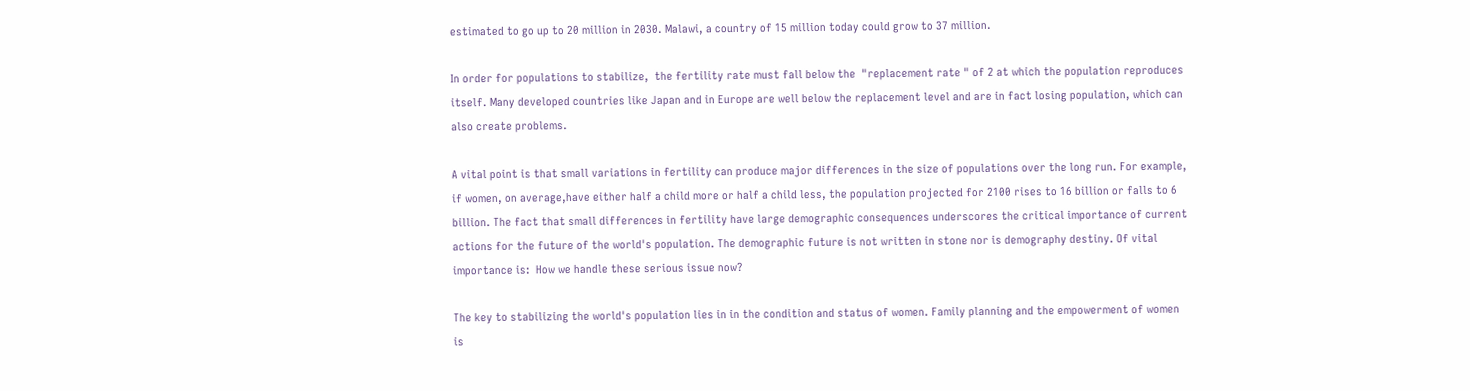estimated to go up to 20 million in 2030. Malawi, a country of 15 million today could grow to 37 million.

In order for populations to stabilize,  the fertility rate must fall below the  "replacement rate " of 2 at which the population reproduces itself. Many developed countries like Japan and in Europe are well below the replacement level and are in fact losing population, which can also create problems.

A vital point is that small variations in fertility can produce major differences in the size of populations over the long run. For example, if women, on average,have either half a child more or half a child less, the population projected for 2100 rises to 16 billion or falls to 6 billion. The fact that small differences in fertility have large demographic consequences underscores the critical importance of current actions for the future of the world's population. The demographic future is not written in stone nor is demography destiny. Of vital importance is:  How we handle these serious issue now?

The key to stabilizing the world's population lies in in the condition and status of women. Family planning and the empowerment of women is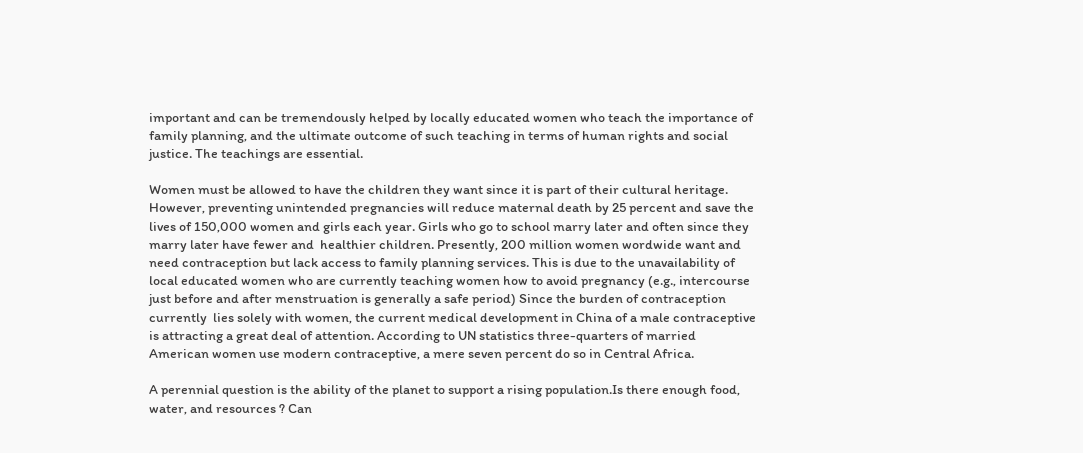important and can be tremendously helped by locally educated women who teach the importance of  family planning, and the ultimate outcome of such teaching in terms of human rights and social justice. The teachings are essential.

Women must be allowed to have the children they want since it is part of their cultural heritage. However, preventing unintended pregnancies will reduce maternal death by 25 percent and save the lives of 150,000 women and girls each year. Girls who go to school marry later and often since they marry later have fewer and  healthier children. Presently, 200 million women wordwide want and need contraception but lack access to family planning services. This is due to the unavailability of local educated women who are currently teaching women how to avoid pregnancy (e.g., intercourse just before and after menstruation is generally a safe period) Since the burden of contraception currently  lies solely with women, the current medical development in China of a male contraceptive is attracting a great deal of attention. According to UN statistics three-quarters of married  American women use modern contraceptive, a mere seven percent do so in Central Africa.

A perennial question is the ability of the planet to support a rising population.Is there enough food, water, and resources ? Can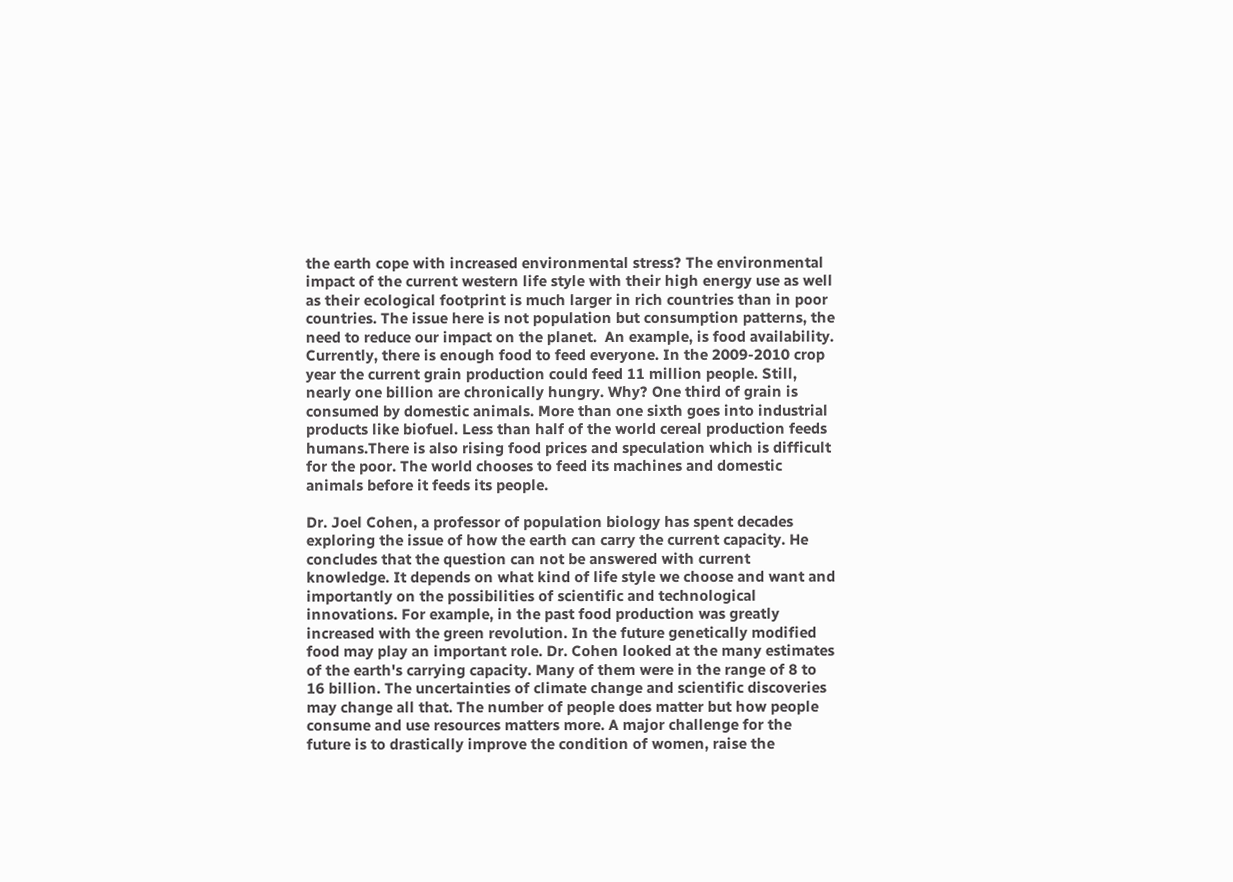the earth cope with increased environmental stress? The environmental impact of the current western life style with their high energy use as well as their ecological footprint is much larger in rich countries than in poor countries. The issue here is not population but consumption patterns, the need to reduce our impact on the planet.  An example, is food availability. Currently, there is enough food to feed everyone. In the 2009-2010 crop year the current grain production could feed 11 million people. Still, nearly one billion are chronically hungry. Why? One third of grain is consumed by domestic animals. More than one sixth goes into industrial products like biofuel. Less than half of the world cereal production feeds humans.There is also rising food prices and speculation which is difficult for the poor. The world chooses to feed its machines and domestic animals before it feeds its people.

Dr. Joel Cohen, a professor of population biology has spent decades exploring the issue of how the earth can carry the current capacity. He concludes that the question can not be answered with current knowledge. It depends on what kind of life style we choose and want and importantly on the possibilities of scientific and technological innovations. For example, in the past food production was greatly increased with the green revolution. In the future genetically modified food may play an important role. Dr. Cohen looked at the many estimates of the earth's carrying capacity. Many of them were in the range of 8 to 16 billion. The uncertainties of climate change and scientific discoveries may change all that. The number of people does matter but how people consume and use resources matters more. A major challenge for the future is to drastically improve the condition of women, raise the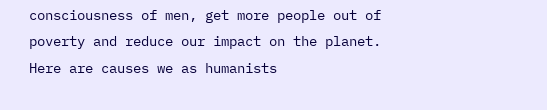consciousness of men, get more people out of poverty and reduce our impact on the planet. Here are causes we as humanists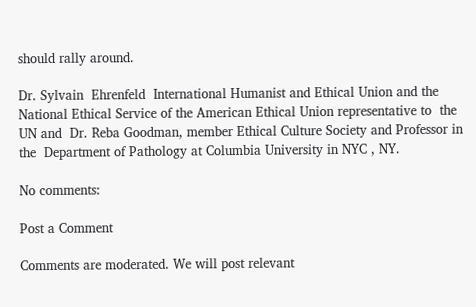should rally around.

Dr. Sylvain  Ehrenfeld  International Humanist and Ethical Union and the National Ethical Service of the American Ethical Union representative to  the UN and  Dr. Reba Goodman, member Ethical Culture Society and Professor in the  Department of Pathology at Columbia University in NYC , NY.

No comments:

Post a Comment

Comments are moderated. We will post relevant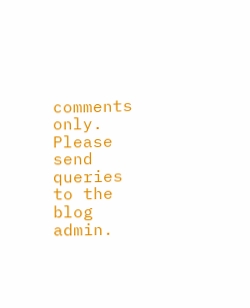comments only. Please send queries to the blog admin.